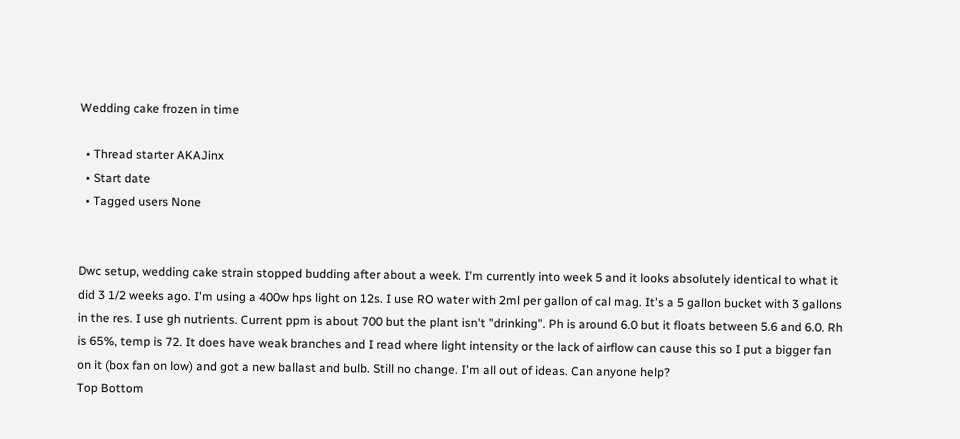Wedding cake frozen in time

  • Thread starter AKAJinx
  • Start date
  • Tagged users None


Dwc setup, wedding cake strain stopped budding after about a week. I'm currently into week 5 and it looks absolutely identical to what it did 3 1/2 weeks ago. I'm using a 400w hps light on 12s. I use RO water with 2ml per gallon of cal mag. It's a 5 gallon bucket with 3 gallons in the res. I use gh nutrients. Current ppm is about 700 but the plant isn't "drinking". Ph is around 6.0 but it floats between 5.6 and 6.0. Rh is 65%, temp is 72. It does have weak branches and I read where light intensity or the lack of airflow can cause this so I put a bigger fan on it (box fan on low) and got a new ballast and bulb. Still no change. I'm all out of ideas. Can anyone help?
Top Bottom